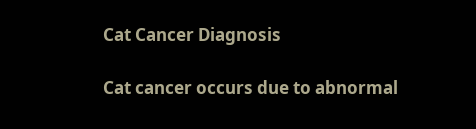Cat Cancer Diagnosis

Cat cancer occurs due to abnormal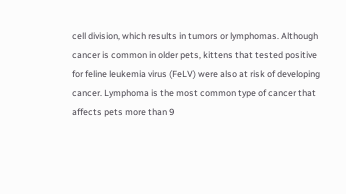cell division, which results in tumors or lymphomas. Although cancer is common in older pets, kittens that tested positive for feline leukemia virus (FeLV) were also at risk of developing cancer. Lymphoma is the most common type of cancer that affects pets more than 9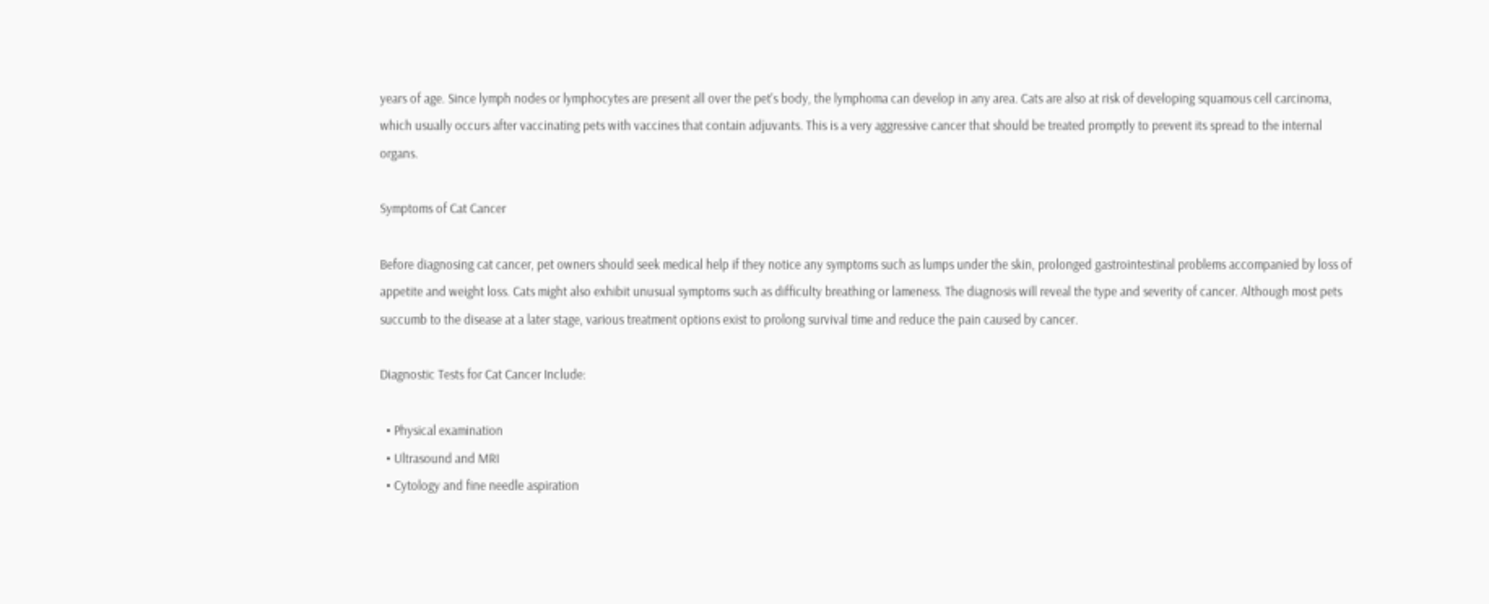years of age. Since lymph nodes or lymphocytes are present all over the pet's body, the lymphoma can develop in any area. Cats are also at risk of developing squamous cell carcinoma, which usually occurs after vaccinating pets with vaccines that contain adjuvants. This is a very aggressive cancer that should be treated promptly to prevent its spread to the internal organs.

Symptoms of Cat Cancer

Before diagnosing cat cancer, pet owners should seek medical help if they notice any symptoms such as lumps under the skin, prolonged gastrointestinal problems accompanied by loss of appetite and weight loss. Cats might also exhibit unusual symptoms such as difficulty breathing or lameness. The diagnosis will reveal the type and severity of cancer. Although most pets succumb to the disease at a later stage, various treatment options exist to prolong survival time and reduce the pain caused by cancer.

Diagnostic Tests for Cat Cancer Include:

  • Physical examination
  • Ultrasound and MRI
  • Cytology and fine needle aspiration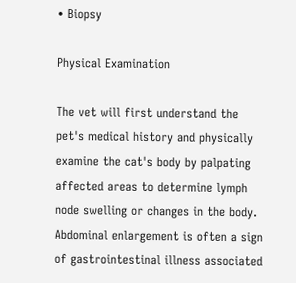• Biopsy

Physical Examination

The vet will first understand the pet's medical history and physically examine the cat's body by palpating affected areas to determine lymph node swelling or changes in the body. Abdominal enlargement is often a sign of gastrointestinal illness associated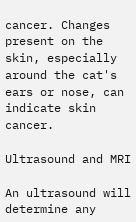cancer. Changes present on the skin, especially around the cat's ears or nose, can indicate skin cancer.

Ultrasound and MRI

An ultrasound will determine any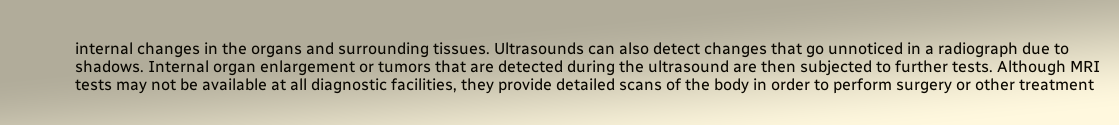internal changes in the organs and surrounding tissues. Ultrasounds can also detect changes that go unnoticed in a radiograph due to shadows. Internal organ enlargement or tumors that are detected during the ultrasound are then subjected to further tests. Although MRI tests may not be available at all diagnostic facilities, they provide detailed scans of the body in order to perform surgery or other treatment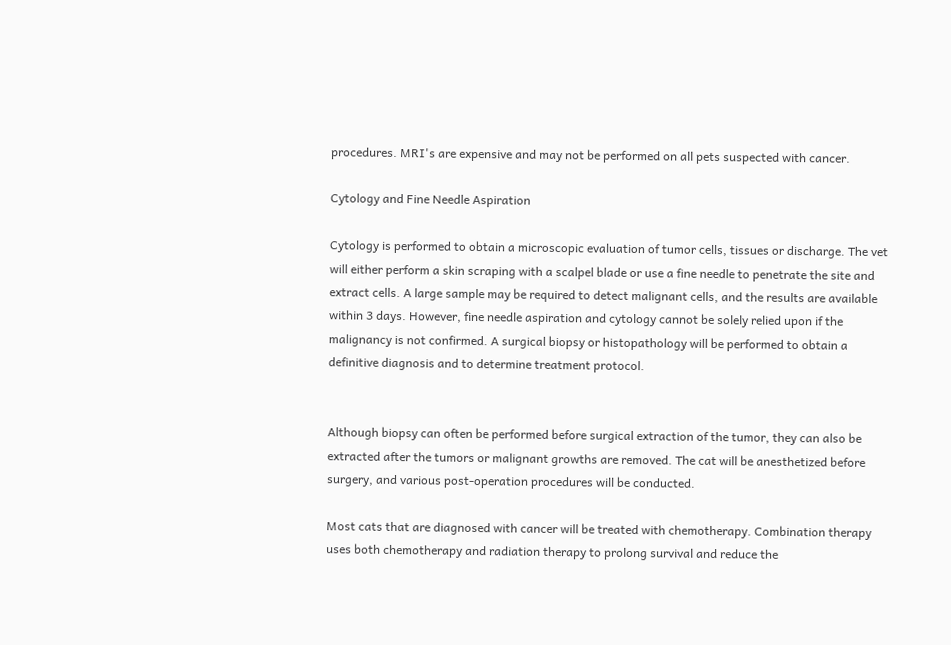procedures. MRI's are expensive and may not be performed on all pets suspected with cancer.

Cytology and Fine Needle Aspiration

Cytology is performed to obtain a microscopic evaluation of tumor cells, tissues or discharge. The vet will either perform a skin scraping with a scalpel blade or use a fine needle to penetrate the site and extract cells. A large sample may be required to detect malignant cells, and the results are available within 3 days. However, fine needle aspiration and cytology cannot be solely relied upon if the malignancy is not confirmed. A surgical biopsy or histopathology will be performed to obtain a definitive diagnosis and to determine treatment protocol.


Although biopsy can often be performed before surgical extraction of the tumor, they can also be extracted after the tumors or malignant growths are removed. The cat will be anesthetized before surgery, and various post-operation procedures will be conducted.

Most cats that are diagnosed with cancer will be treated with chemotherapy. Combination therapy uses both chemotherapy and radiation therapy to prolong survival and reduce the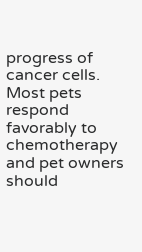progress of cancer cells. Most pets respond favorably to chemotherapy and pet owners should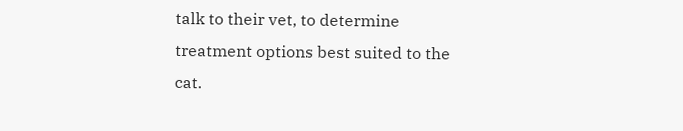talk to their vet, to determine treatment options best suited to the cat.